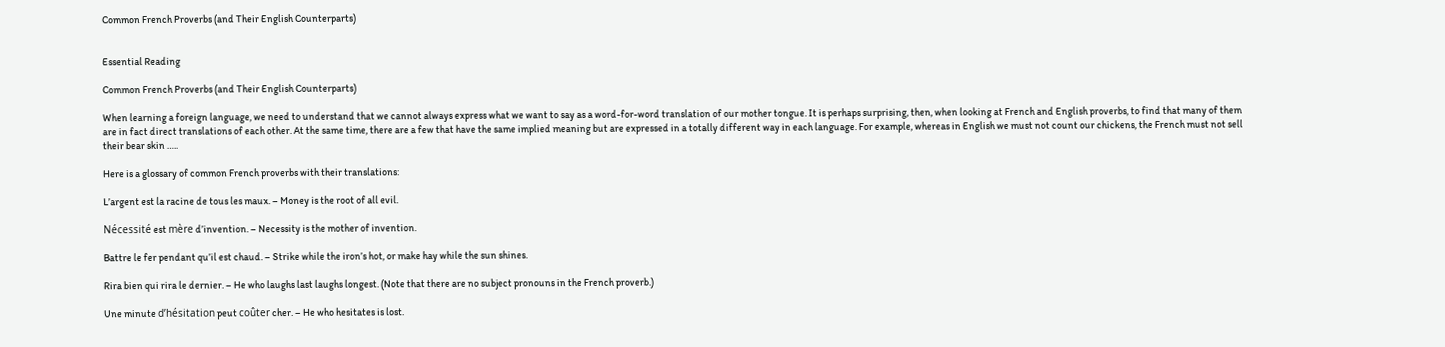Common French Proverbs (and Their English Counterparts)


Essential Reading

Common French Proverbs (and Their English Counterparts)

When learning a foreign language, we need to understand that we cannot always express what we want to say as a word-for-word translation of our mother tongue. It is perhaps surprising, then, when looking at French and English proverbs, to find that many of them are in fact direct translations of each other. At the same time, there are a few that have the same implied meaning but are expressed in a totally different way in each language. For example, whereas in English we must not count our chickens, the French must not sell their bear skin …..

Here is a glossary of common French proverbs with their translations:

L’argent est la racine de tous les maux. – Money is the root of all evil.

Nécessité est mère d’invention. – Necessity is the mother of invention.

Battre le fer pendant qu’il est chaud. – Strike while the iron’s hot, or make hay while the sun shines.

Rira bien qui rira le dernier. – He who laughs last laughs longest. (Note that there are no subject pronouns in the French proverb.)

Une minute d’hésitation peut coûter cher. – He who hesitates is lost.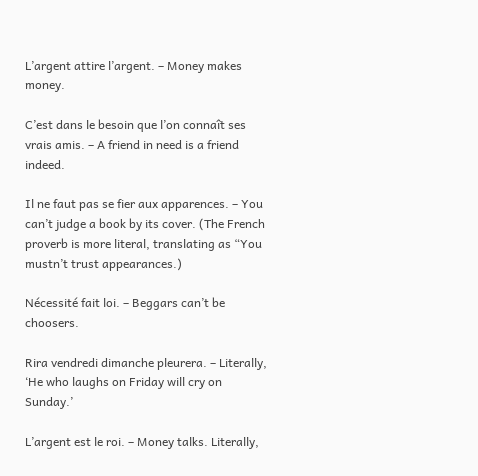L’argent attire l’argent. – Money makes money.

C’est dans le besoin que l’on connaît ses vrais amis. – A friend in need is a friend indeed.

Il ne faut pas se fier aux apparences. – You can’t judge a book by its cover. (The French proverb is more literal, translating as “You mustn’t trust appearances.)

Nécessité fait loi. – Beggars can’t be choosers.

Rira vendredi dimanche pleurera. – Literally, ‘He who laughs on Friday will cry on Sunday.’

L’argent est le roi. – Money talks. Literally,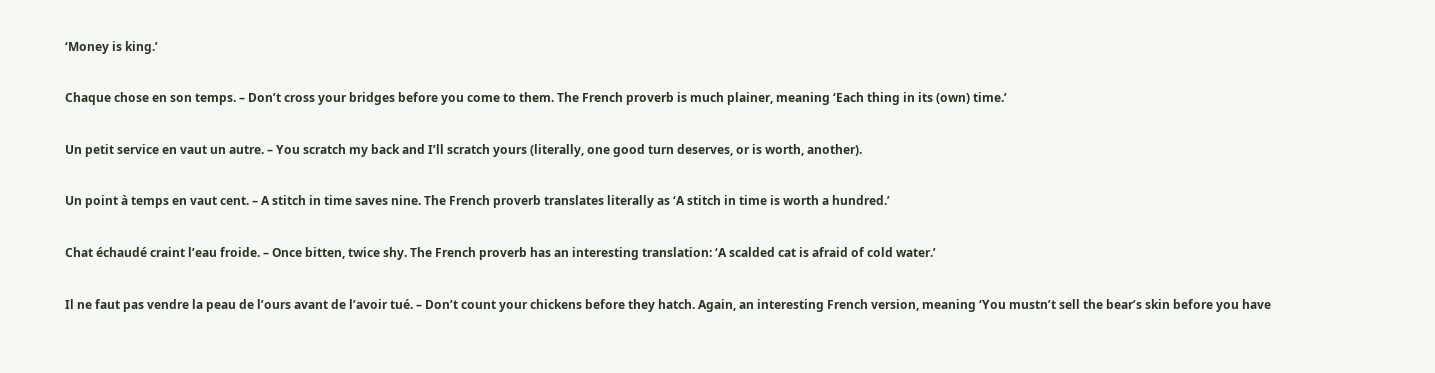‘Money is king.’

Chaque chose en son temps. – Don’t cross your bridges before you come to them. The French proverb is much plainer, meaning ‘Each thing in its (own) time.’

Un petit service en vaut un autre. – You scratch my back and I’ll scratch yours (literally, one good turn deserves, or is worth, another).

Un point à temps en vaut cent. – A stitch in time saves nine. The French proverb translates literally as ‘A stitch in time is worth a hundred.’

Chat échaudé craint l’eau froide. – Once bitten, twice shy. The French proverb has an interesting translation: ‘A scalded cat is afraid of cold water.’

Il ne faut pas vendre la peau de l’ours avant de l’avoir tué. – Don’t count your chickens before they hatch. Again, an interesting French version, meaning ‘You mustn’t sell the bear’s skin before you have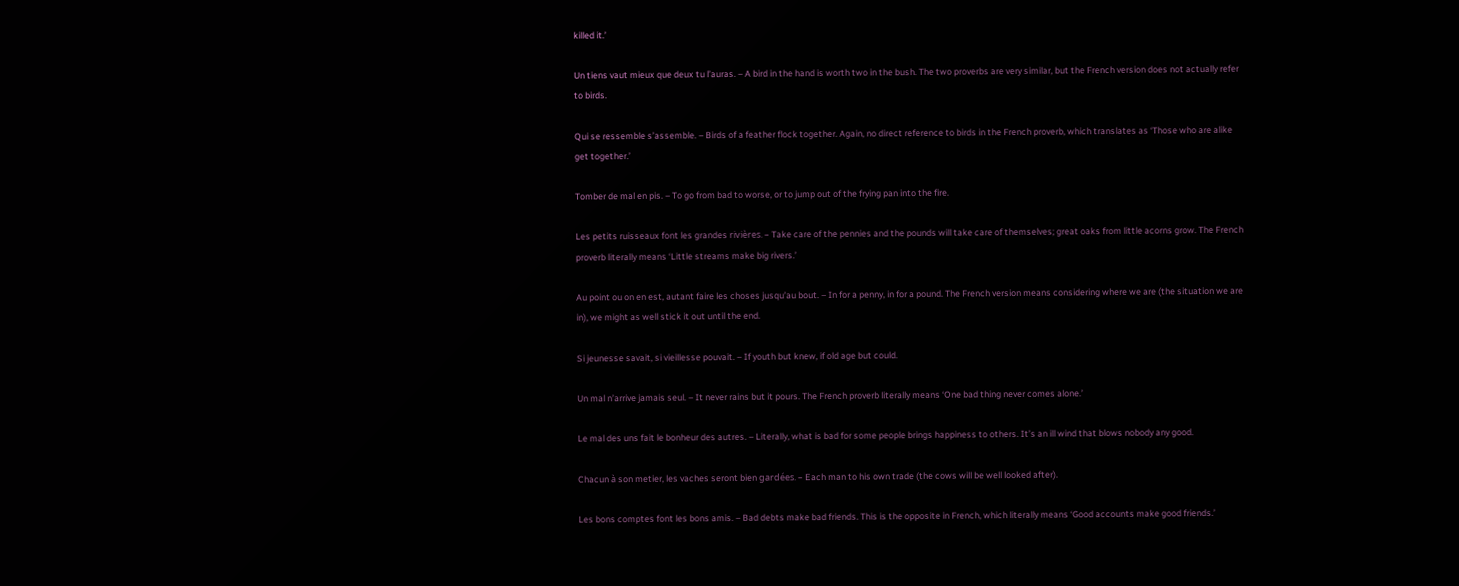killed it.’

Un tiens vaut mieux que deux tu l’auras. – A bird in the hand is worth two in the bush. The two proverbs are very similar, but the French version does not actually refer to birds.

Qui se ressemble s’assemble. – Birds of a feather flock together. Again, no direct reference to birds in the French proverb, which translates as ‘Those who are alike get together.’

Tomber de mal en pis. – To go from bad to worse, or to jump out of the frying pan into the fire.

Les petits ruisseaux font les grandes rivières. – Take care of the pennies and the pounds will take care of themselves; great oaks from little acorns grow. The French proverb literally means ‘Little streams make big rivers.’

Au point ou on en est, autant faire les choses jusqu’au bout. – In for a penny, in for a pound. The French version means considering where we are (the situation we are in), we might as well stick it out until the end.

Si jeunesse savait, si vieillesse pouvait. – If youth but knew, if old age but could.

Un mal n’arrive jamais seul. – It never rains but it pours. The French proverb literally means ‘One bad thing never comes alone.’

Le mal des uns fait le bonheur des autres. – Literally, what is bad for some people brings happiness to others. It’s an ill wind that blows nobody any good.

Chacun à son metier, les vaches seront bien gardées. – Each man to his own trade (the cows will be well looked after).

Les bons comptes font les bons amis. – Bad debts make bad friends. This is the opposite in French, which literally means ‘Good accounts make good friends.’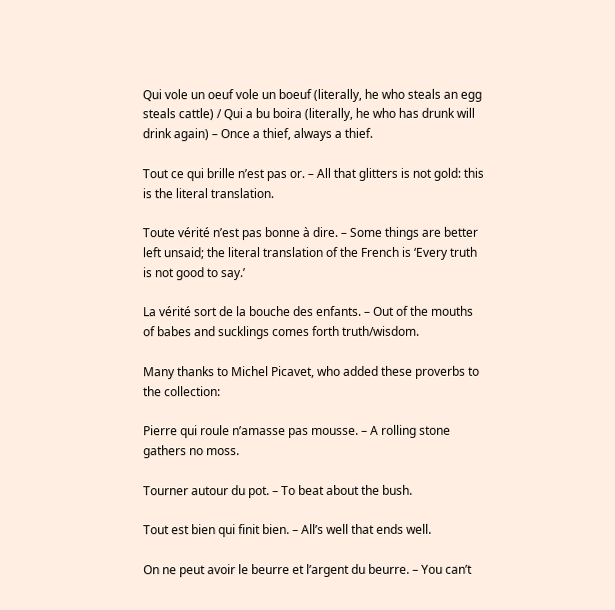Qui vole un oeuf vole un boeuf (literally, he who steals an egg steals cattle) / Qui a bu boira (literally, he who has drunk will drink again) – Once a thief, always a thief.

Tout ce qui brille n’est pas or. – All that glitters is not gold: this is the literal translation.

Toute vérité n’est pas bonne à dire. – Some things are better left unsaid; the literal translation of the French is ‘Every truth is not good to say.’

La vérité sort de la bouche des enfants. – Out of the mouths of babes and sucklings comes forth truth/wisdom.

Many thanks to Michel Picavet, who added these proverbs to the collection:

Pierre qui roule n’amasse pas mousse. – A rolling stone gathers no moss.

Tourner autour du pot. – To beat about the bush.

Tout est bien qui finit bien. – All’s well that ends well.

On ne peut avoir le beurre et l’argent du beurre. – You can’t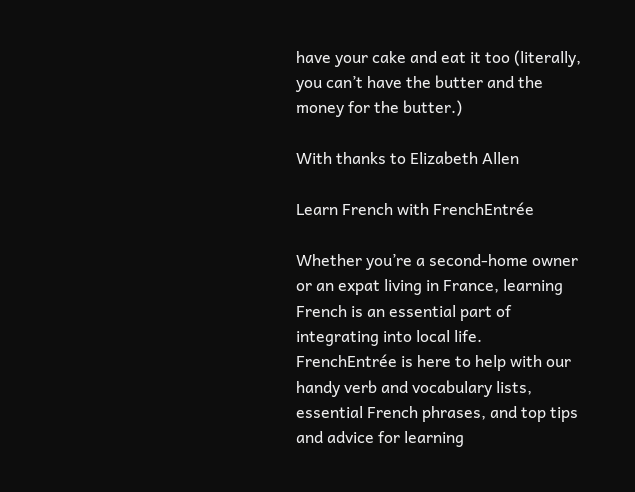have your cake and eat it too (literally, you can’t have the butter and the money for the butter.)

With thanks to Elizabeth Allen

Learn French with FrenchEntrée

Whether you’re a second-home owner or an expat living in France, learning French is an essential part of integrating into local life. FrenchEntrée is here to help with our handy verb and vocabulary lists, essential French phrases, and top tips and advice for learning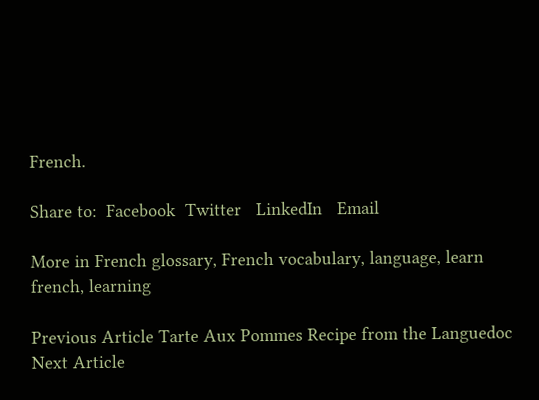French.

Share to:  Facebook  Twitter   LinkedIn   Email

More in French glossary, French vocabulary, language, learn french, learning

Previous Article Tarte Aux Pommes Recipe from the Languedoc
Next Article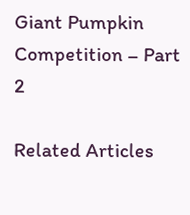Giant Pumpkin Competition – Part 2

Related Articles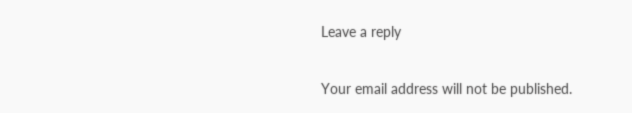Leave a reply

Your email address will not be published.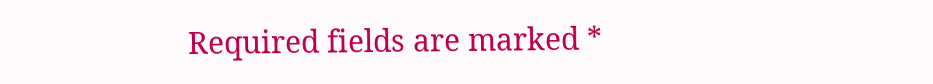Required fields are marked *